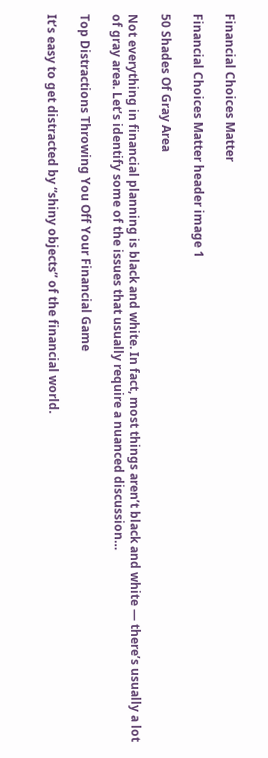Financial Choices Matter

Financial Choices Matter header image 1

50 Shades Of Gray Area

Not everything in financial planning is black and white. In fact, most things aren’t black and white — there’s usually a lot of gray area. Let’s identify some of the issues that usually require a nuanced discussion…

Top Distractions Throwing You Off Your Financial Game

It’s easy to get distracted by “shiny objects” of the financial world.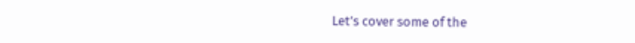Let’s cover some of the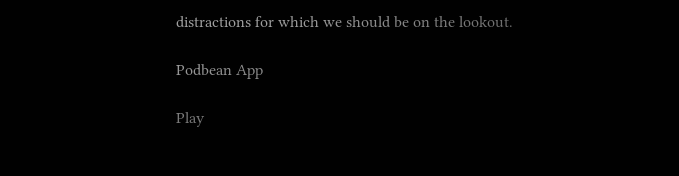distractions for which we should be on the lookout.

Podbean App

Play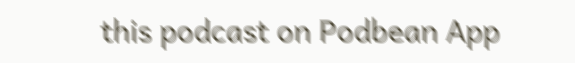this podcast on Podbean App